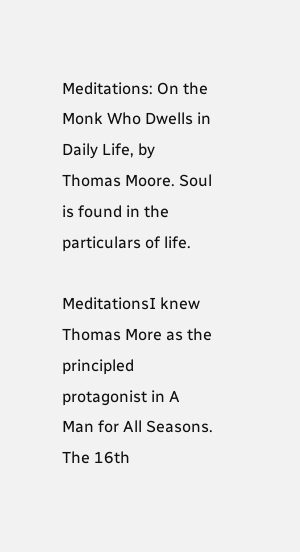Meditations: On the Monk Who Dwells in Daily Life, by Thomas Moore. Soul is found in the particulars of life.

MeditationsI knew Thomas More as the principled protagonist in A Man for All Seasons. The 16th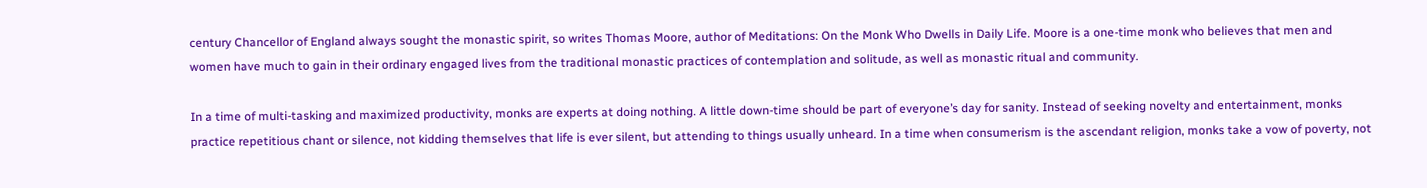century Chancellor of England always sought the monastic spirit, so writes Thomas Moore, author of Meditations: On the Monk Who Dwells in Daily Life. Moore is a one-time monk who believes that men and women have much to gain in their ordinary engaged lives from the traditional monastic practices of contemplation and solitude, as well as monastic ritual and community.

In a time of multi-tasking and maximized productivity, monks are experts at doing nothing. A little down-time should be part of everyone’s day for sanity. Instead of seeking novelty and entertainment, monks practice repetitious chant or silence, not kidding themselves that life is ever silent, but attending to things usually unheard. In a time when consumerism is the ascendant religion, monks take a vow of poverty, not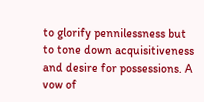to glorify pennilessness but to tone down acquisitiveness and desire for possessions. A vow of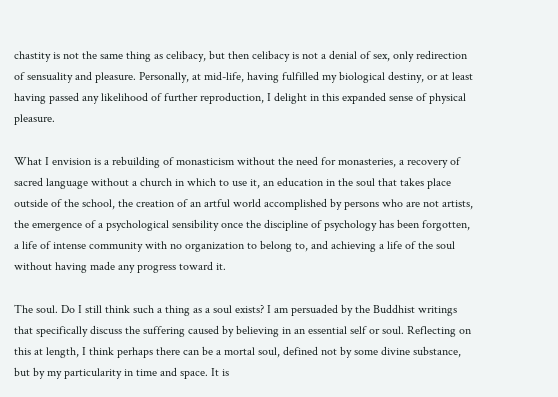chastity is not the same thing as celibacy, but then celibacy is not a denial of sex, only redirection of sensuality and pleasure. Personally, at mid-life, having fulfilled my biological destiny, or at least having passed any likelihood of further reproduction, I delight in this expanded sense of physical pleasure.

What I envision is a rebuilding of monasticism without the need for monasteries, a recovery of sacred language without a church in which to use it, an education in the soul that takes place outside of the school, the creation of an artful world accomplished by persons who are not artists, the emergence of a psychological sensibility once the discipline of psychology has been forgotten, a life of intense community with no organization to belong to, and achieving a life of the soul without having made any progress toward it.

The soul. Do I still think such a thing as a soul exists? I am persuaded by the Buddhist writings that specifically discuss the suffering caused by believing in an essential self or soul. Reflecting on this at length, I think perhaps there can be a mortal soul, defined not by some divine substance, but by my particularity in time and space. It is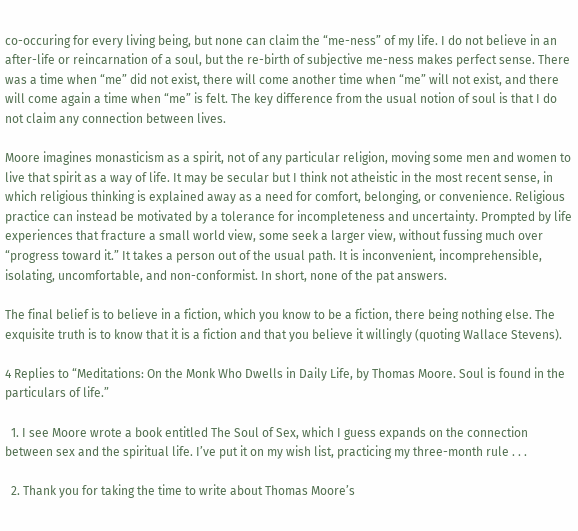co-occuring for every living being, but none can claim the “me-ness” of my life. I do not believe in an after-life or reincarnation of a soul, but the re-birth of subjective me-ness makes perfect sense. There was a time when “me” did not exist, there will come another time when “me” will not exist, and there will come again a time when “me” is felt. The key difference from the usual notion of soul is that I do not claim any connection between lives.

Moore imagines monasticism as a spirit, not of any particular religion, moving some men and women to live that spirit as a way of life. It may be secular but I think not atheistic in the most recent sense, in which religious thinking is explained away as a need for comfort, belonging, or convenience. Religious practice can instead be motivated by a tolerance for incompleteness and uncertainty. Prompted by life experiences that fracture a small world view, some seek a larger view, without fussing much over “progress toward it.” It takes a person out of the usual path. It is inconvenient, incomprehensible, isolating, uncomfortable, and non-conformist. In short, none of the pat answers.

The final belief is to believe in a fiction, which you know to be a fiction, there being nothing else. The exquisite truth is to know that it is a fiction and that you believe it willingly (quoting Wallace Stevens).

4 Replies to “Meditations: On the Monk Who Dwells in Daily Life, by Thomas Moore. Soul is found in the particulars of life.”

  1. I see Moore wrote a book entitled The Soul of Sex, which I guess expands on the connection between sex and the spiritual life. I’ve put it on my wish list, practicing my three-month rule . . .

  2. Thank you for taking the time to write about Thomas Moore’s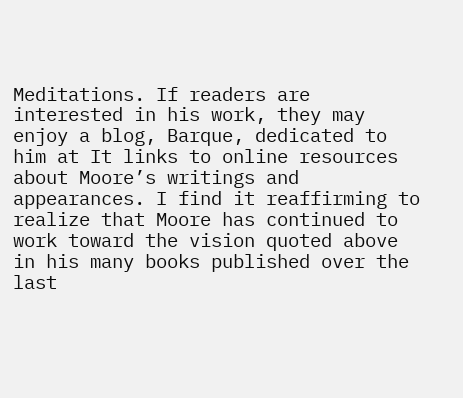Meditations. If readers are interested in his work, they may enjoy a blog, Barque, dedicated to him at It links to online resources about Moore’s writings and appearances. I find it reaffirming to realize that Moore has continued to work toward the vision quoted above in his many books published over the last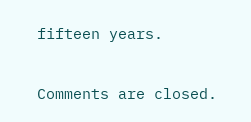fifteen years.

Comments are closed.